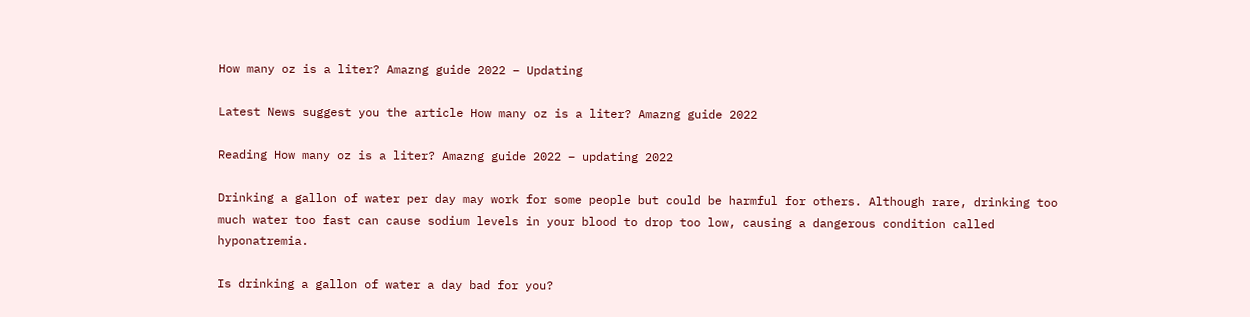How many oz is a liter? Amazng guide 2022 – Updating

Latest News suggest you the article How many oz is a liter? Amazng guide 2022

Reading How many oz is a liter? Amazng guide 2022 – updating 2022

Drinking a gallon of water per day may work for some people but could be harmful for others. Although rare, drinking too much water too fast can cause sodium levels in your blood to drop too low, causing a dangerous condition called hyponatremia.

Is drinking a gallon of water a day bad for you?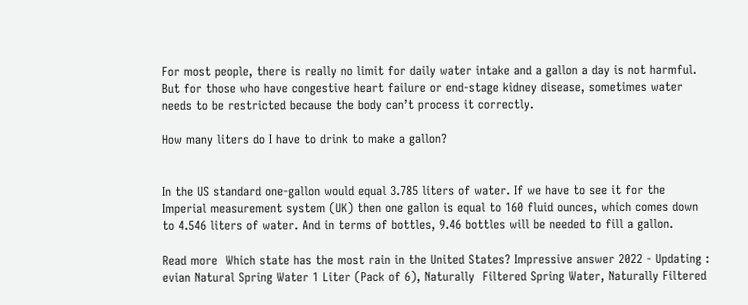For most people, there is really no limit for daily water intake and a gallon a day is not harmful. But for those who have congestive heart failure or end-stage kidney disease, sometimes water needs to be restricted because the body can’t process it correctly.

How many liters do I have to drink to make a gallon?


In the US standard one-gallon would equal 3.785 liters of water. If we have to see it for the Imperial measurement system (UK) then one gallon is equal to 160 fluid ounces, which comes down to 4.546 liters of water. And in terms of bottles, 9.46 bottles will be needed to fill a gallon.

Read more  Which state has the most rain in the United States? Impressive answer 2022 - Updating : evian Natural Spring Water 1 Liter (Pack of 6), Naturally  Filtered Spring Water, Naturally Filtered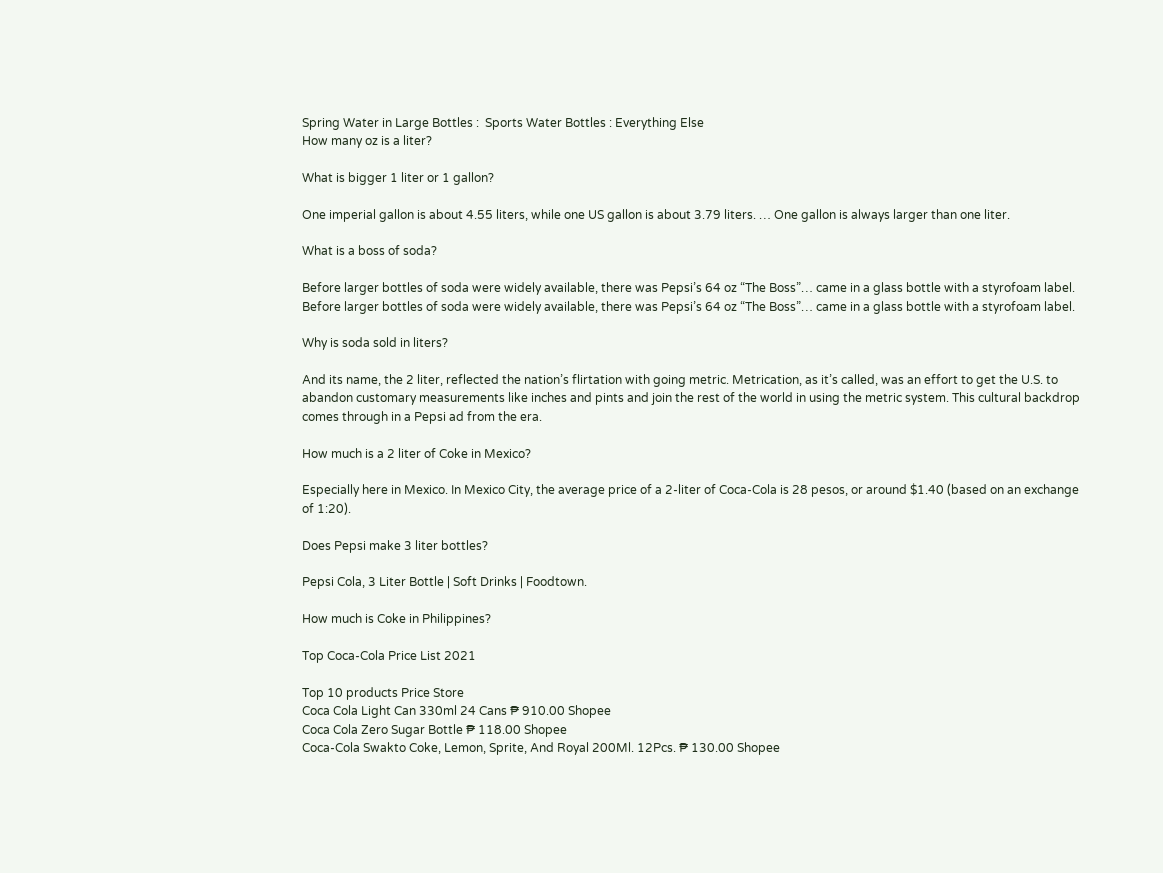Spring Water in Large Bottles :  Sports Water Bottles : Everything Else
How many oz is a liter?

What is bigger 1 liter or 1 gallon?

One imperial gallon is about 4.55 liters, while one US gallon is about 3.79 liters. … One gallon is always larger than one liter.

What is a boss of soda?

Before larger bottles of soda were widely available, there was Pepsi’s 64 oz “The Boss”… came in a glass bottle with a styrofoam label. Before larger bottles of soda were widely available, there was Pepsi’s 64 oz “The Boss”… came in a glass bottle with a styrofoam label.

Why is soda sold in liters?

And its name, the 2 liter, reflected the nation’s flirtation with going metric. Metrication, as it’s called, was an effort to get the U.S. to abandon customary measurements like inches and pints and join the rest of the world in using the metric system. This cultural backdrop comes through in a Pepsi ad from the era.

How much is a 2 liter of Coke in Mexico?

Especially here in Mexico. In Mexico City, the average price of a 2-liter of Coca-Cola is 28 pesos, or around $1.40 (based on an exchange of 1:20).

Does Pepsi make 3 liter bottles?

Pepsi Cola, 3 Liter Bottle | Soft Drinks | Foodtown.

How much is Coke in Philippines?

Top Coca-Cola Price List 2021

Top 10 products Price Store
Coca Cola Light Can 330ml 24 Cans ₱ 910.00 Shopee
Coca Cola Zero Sugar Bottle ₱ 118.00 Shopee
Coca-Cola Swakto Coke, Lemon, Sprite, And Royal 200Ml. 12Pcs. ₱ 130.00 Shopee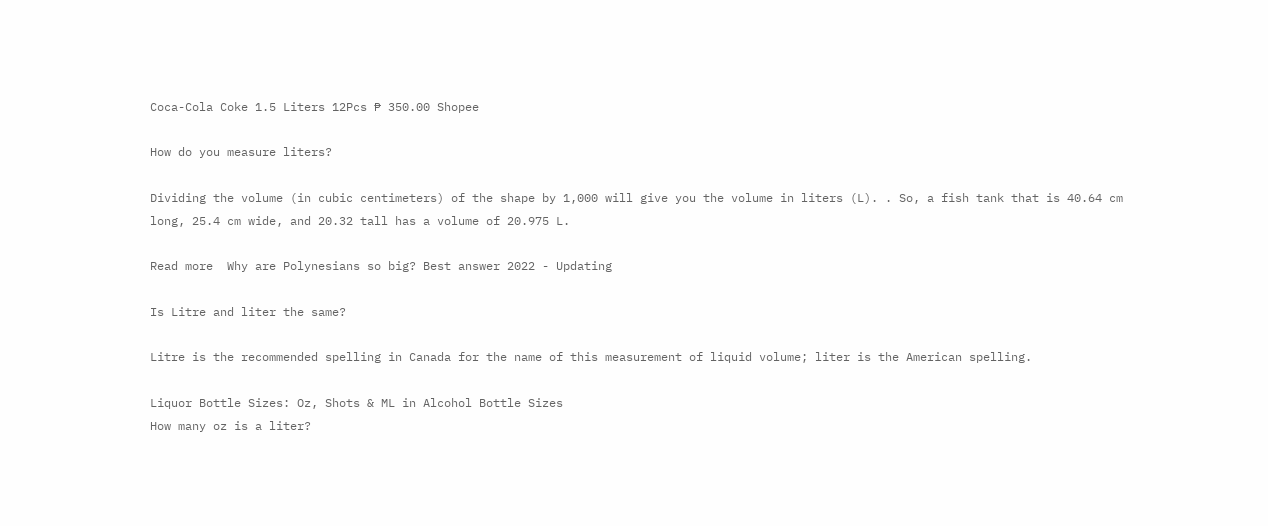Coca-Cola Coke 1.5 Liters 12Pcs ₱ 350.00 Shopee

How do you measure liters?

Dividing the volume (in cubic centimeters) of the shape by 1,000 will give you the volume in liters (L). . So, a fish tank that is 40.64 cm long, 25.4 cm wide, and 20.32 tall has a volume of 20.975 L.

Read more  Why are Polynesians so big? Best answer 2022 - Updating

Is Litre and liter the same?

Litre is the recommended spelling in Canada for the name of this measurement of liquid volume; liter is the American spelling.

Liquor Bottle Sizes: Oz, Shots & ML in Alcohol Bottle Sizes
How many oz is a liter?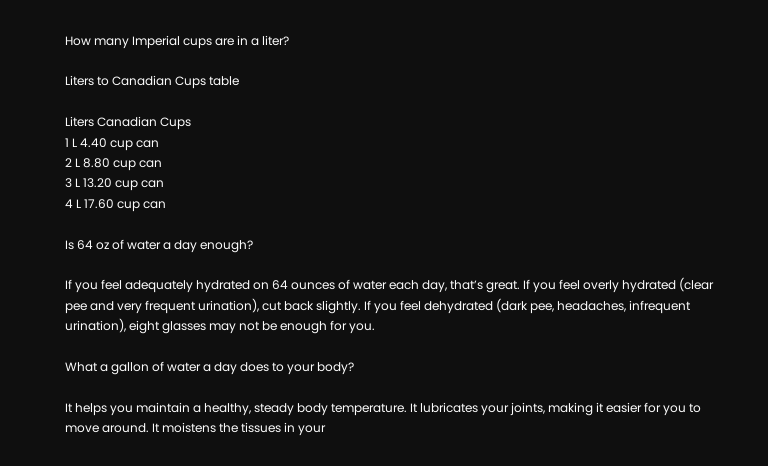How many Imperial cups are in a liter?

Liters to Canadian Cups table

Liters Canadian Cups
1 L 4.40 cup can
2 L 8.80 cup can
3 L 13.20 cup can
4 L 17.60 cup can

Is 64 oz of water a day enough?

If you feel adequately hydrated on 64 ounces of water each day, that’s great. If you feel overly hydrated (clear pee and very frequent urination), cut back slightly. If you feel dehydrated (dark pee, headaches, infrequent urination), eight glasses may not be enough for you.

What a gallon of water a day does to your body?

It helps you maintain a healthy, steady body temperature. It lubricates your joints, making it easier for you to move around. It moistens the tissues in your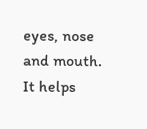eyes, nose and mouth. It helps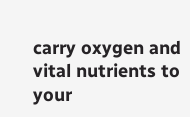carry oxygen and vital nutrients to your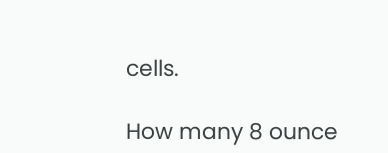cells.

How many 8 ounce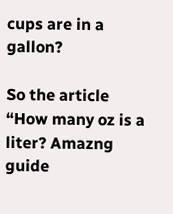cups are in a gallon?

So the article “How many oz is a liter? Amazng guide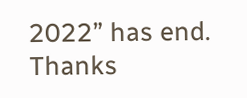2022” has end. Thanks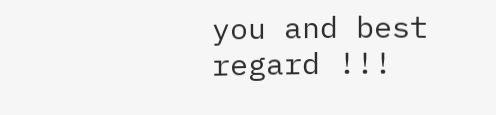you and best regard !!!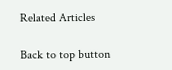Related Articles

Back to top button